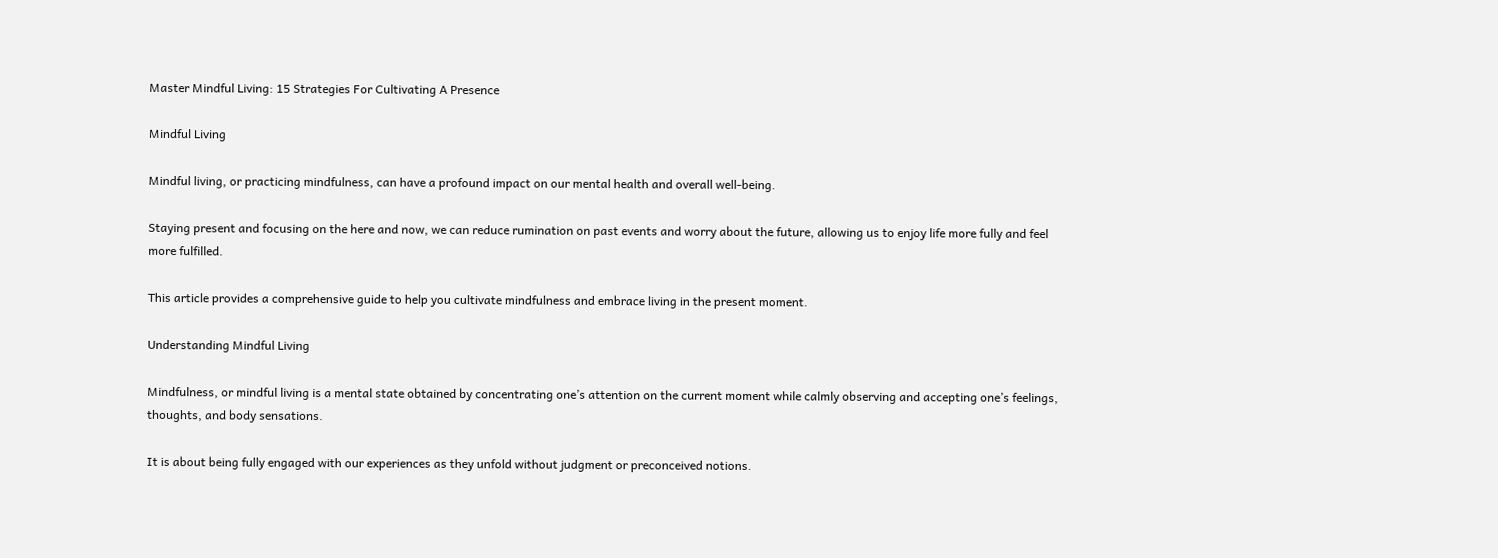Master Mindful Living: 15 Strategies For Cultivating A Presence

Mindful Living

Mindful living, or practicing mindfulness, can have a profound impact on our mental health and overall well-being.

Staying present and focusing on the here and now, we can reduce rumination on past events and worry about the future, allowing us to enjoy life more fully and feel more fulfilled.

This article provides a comprehensive guide to help you cultivate mindfulness and embrace living in the present moment.

Understanding Mindful Living

Mindfulness, or mindful living is a mental state obtained by concentrating one’s attention on the current moment while calmly observing and accepting one’s feelings, thoughts, and body sensations.

It is about being fully engaged with our experiences as they unfold without judgment or preconceived notions.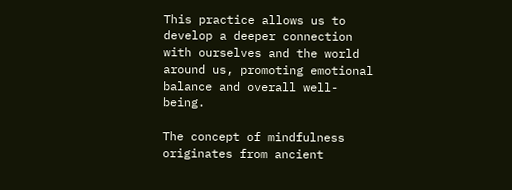This practice allows us to develop a deeper connection with ourselves and the world around us, promoting emotional balance and overall well-being.

The concept of mindfulness originates from ancient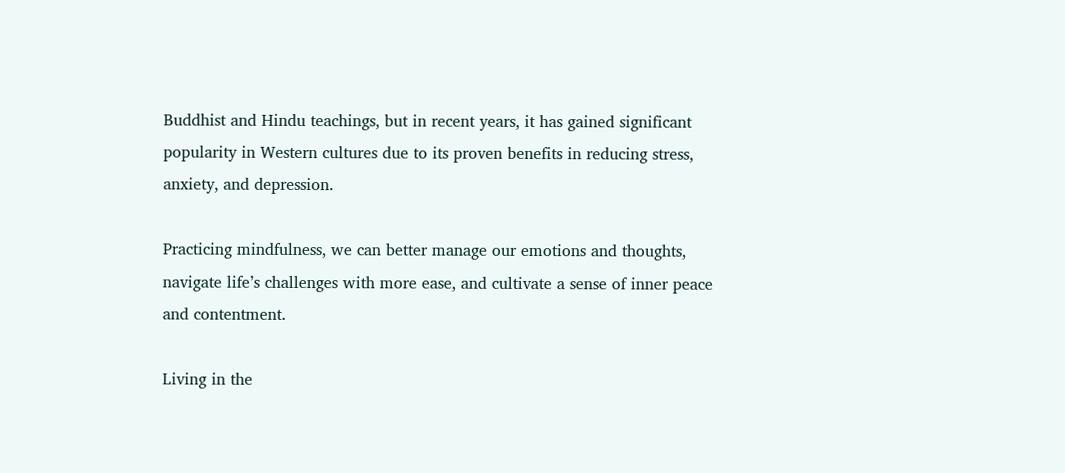Buddhist and Hindu teachings, but in recent years, it has gained significant popularity in Western cultures due to its proven benefits in reducing stress, anxiety, and depression.

Practicing mindfulness, we can better manage our emotions and thoughts, navigate life’s challenges with more ease, and cultivate a sense of inner peace and contentment.

Living in the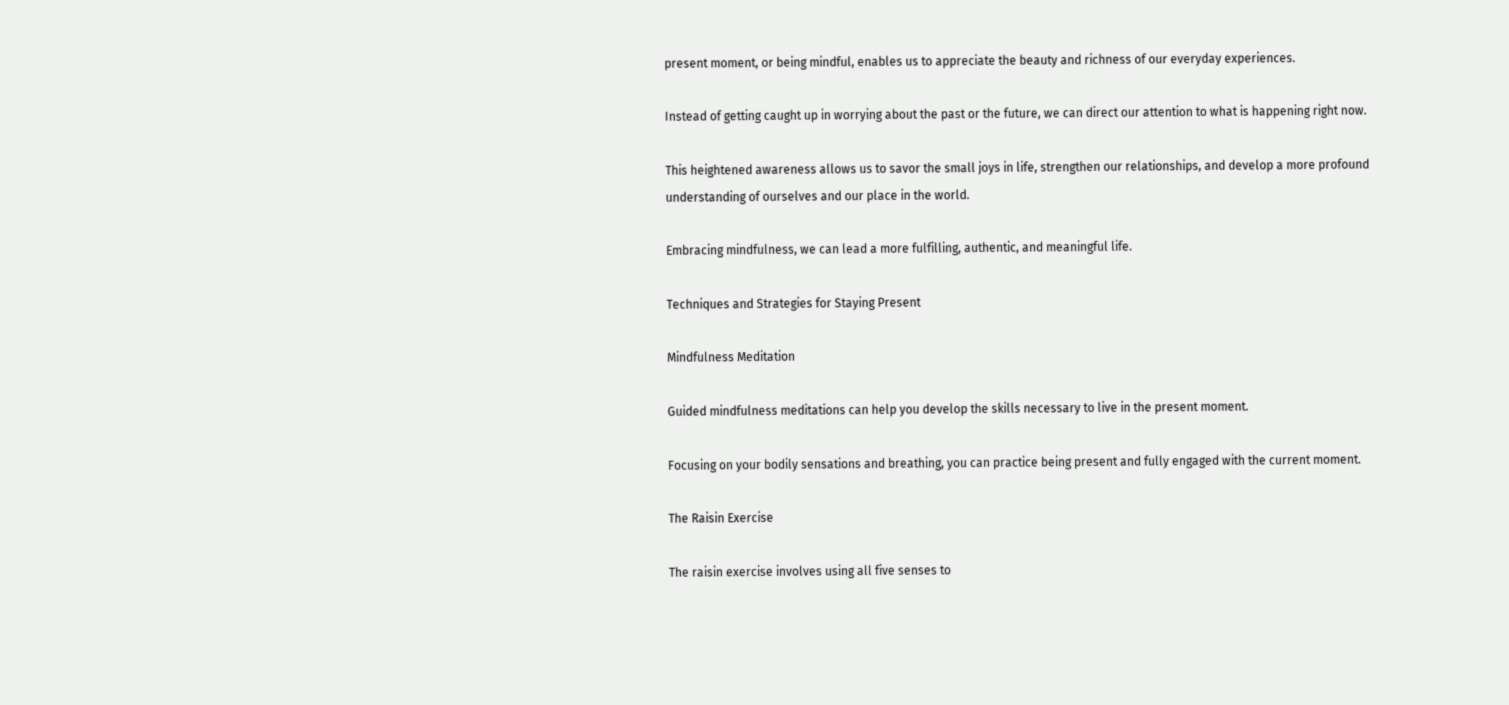present moment, or being mindful, enables us to appreciate the beauty and richness of our everyday experiences.

Instead of getting caught up in worrying about the past or the future, we can direct our attention to what is happening right now.

This heightened awareness allows us to savor the small joys in life, strengthen our relationships, and develop a more profound understanding of ourselves and our place in the world.

Embracing mindfulness, we can lead a more fulfilling, authentic, and meaningful life.

Techniques and Strategies for Staying Present

Mindfulness Meditation

Guided mindfulness meditations can help you develop the skills necessary to live in the present moment.

Focusing on your bodily sensations and breathing, you can practice being present and fully engaged with the current moment.

The Raisin Exercise

The raisin exercise involves using all five senses to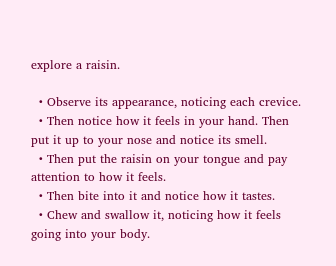explore a raisin.

  • Observe its appearance, noticing each crevice.
  • Then notice how it feels in your hand. Then put it up to your nose and notice its smell.
  • Then put the raisin on your tongue and pay attention to how it feels.
  • Then bite into it and notice how it tastes.
  • Chew and swallow it, noticing how it feels going into your body.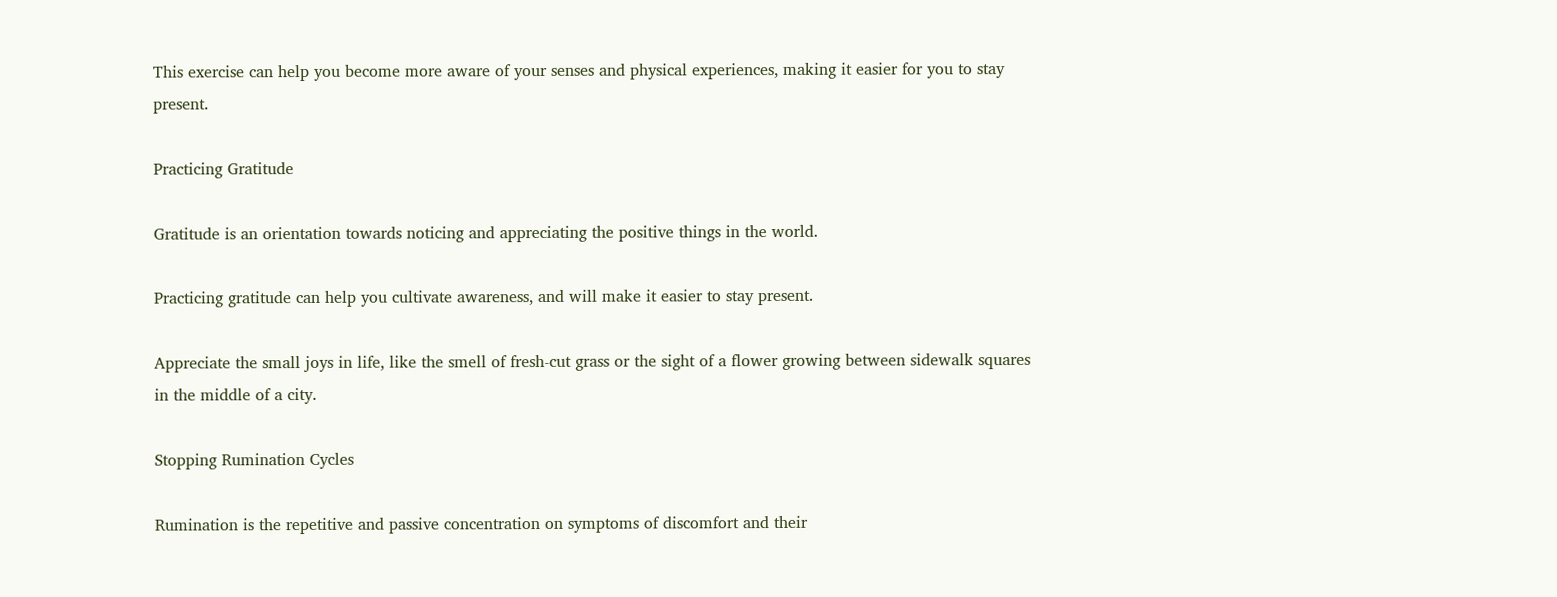This exercise can help you become more aware of your senses and physical experiences, making it easier for you to stay present.

Practicing Gratitude

Gratitude is an orientation towards noticing and appreciating the positive things in the world.

Practicing gratitude can help you cultivate awareness, and will make it easier to stay present.

Appreciate the small joys in life, like the smell of fresh-cut grass or the sight of a flower growing between sidewalk squares in the middle of a city.

Stopping Rumination Cycles

Rumination is the repetitive and passive concentration on symptoms of discomfort and their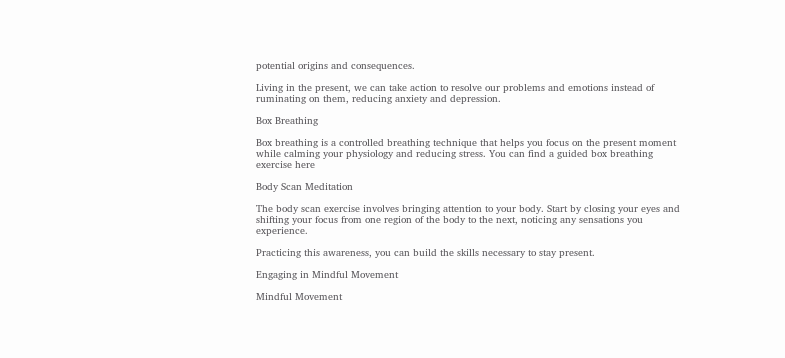potential origins and consequences.

Living in the present, we can take action to resolve our problems and emotions instead of ruminating on them, reducing anxiety and depression.

Box Breathing

Box breathing is a controlled breathing technique that helps you focus on the present moment while calming your physiology and reducing stress. You can find a guided box breathing exercise here

Body Scan Meditation

The body scan exercise involves bringing attention to your body. Start by closing your eyes and shifting your focus from one region of the body to the next, noticing any sensations you experience.

Practicing this awareness, you can build the skills necessary to stay present.

Engaging in Mindful Movement

Mindful Movement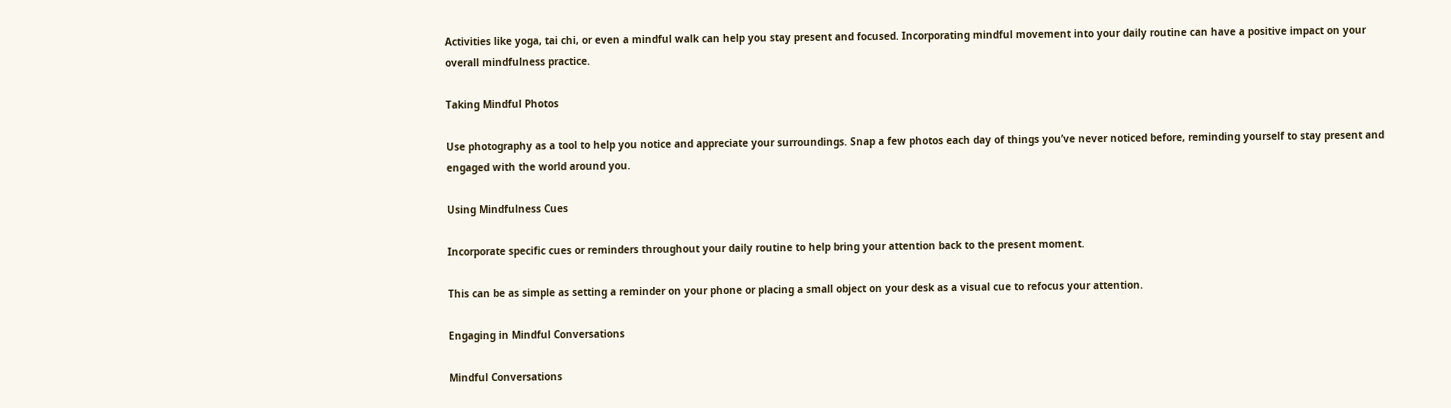Activities like yoga, tai chi, or even a mindful walk can help you stay present and focused. Incorporating mindful movement into your daily routine can have a positive impact on your overall mindfulness practice.

Taking Mindful Photos

Use photography as a tool to help you notice and appreciate your surroundings. Snap a few photos each day of things you’ve never noticed before, reminding yourself to stay present and engaged with the world around you.

Using Mindfulness Cues

Incorporate specific cues or reminders throughout your daily routine to help bring your attention back to the present moment.

This can be as simple as setting a reminder on your phone or placing a small object on your desk as a visual cue to refocus your attention.

Engaging in Mindful Conversations

Mindful Conversations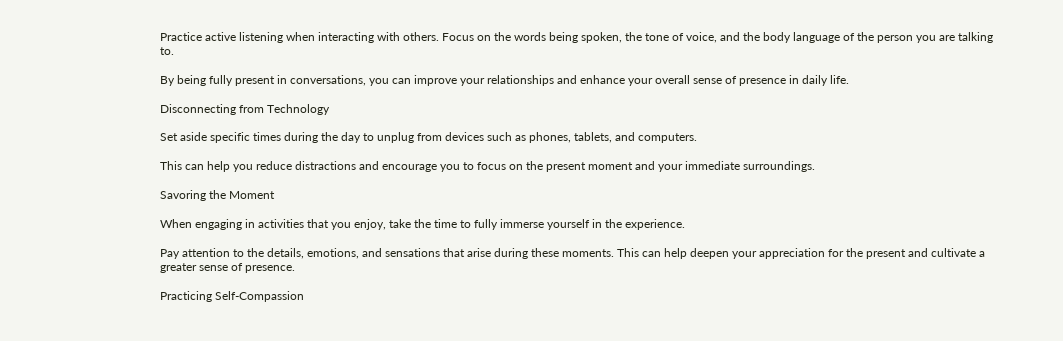Practice active listening when interacting with others. Focus on the words being spoken, the tone of voice, and the body language of the person you are talking to.

By being fully present in conversations, you can improve your relationships and enhance your overall sense of presence in daily life.

Disconnecting from Technology

Set aside specific times during the day to unplug from devices such as phones, tablets, and computers.

This can help you reduce distractions and encourage you to focus on the present moment and your immediate surroundings.

Savoring the Moment

When engaging in activities that you enjoy, take the time to fully immerse yourself in the experience.

Pay attention to the details, emotions, and sensations that arise during these moments. This can help deepen your appreciation for the present and cultivate a greater sense of presence.

Practicing Self-Compassion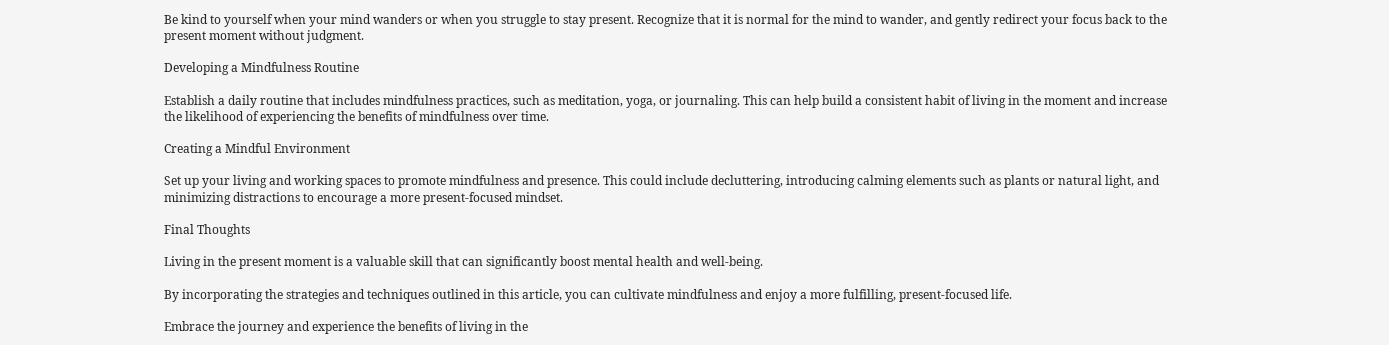Be kind to yourself when your mind wanders or when you struggle to stay present. Recognize that it is normal for the mind to wander, and gently redirect your focus back to the present moment without judgment.

Developing a Mindfulness Routine

Establish a daily routine that includes mindfulness practices, such as meditation, yoga, or journaling. This can help build a consistent habit of living in the moment and increase the likelihood of experiencing the benefits of mindfulness over time.

Creating a Mindful Environment

Set up your living and working spaces to promote mindfulness and presence. This could include decluttering, introducing calming elements such as plants or natural light, and minimizing distractions to encourage a more present-focused mindset.

Final Thoughts

Living in the present moment is a valuable skill that can significantly boost mental health and well-being.

By incorporating the strategies and techniques outlined in this article, you can cultivate mindfulness and enjoy a more fulfilling, present-focused life.

Embrace the journey and experience the benefits of living in the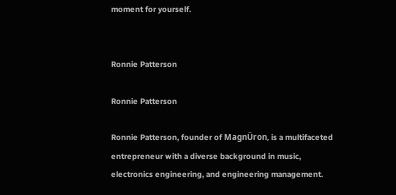moment for yourself.


Ronnie Patterson

Ronnie Patterson

Ronnie Patterson, founder of MagnÜron, is a multifaceted entrepreneur with a diverse background in music, electronics engineering, and engineering management.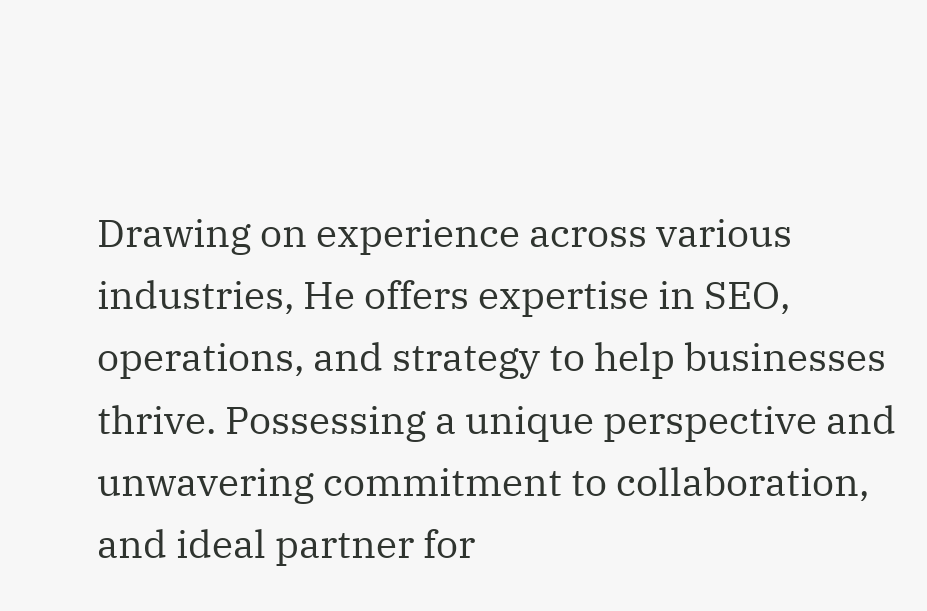Drawing on experience across various industries, He offers expertise in SEO, operations, and strategy to help businesses thrive. Possessing a unique perspective and unwavering commitment to collaboration, and ideal partner for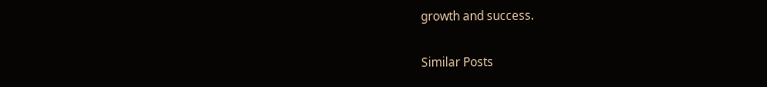growth and success.

Similar Posts